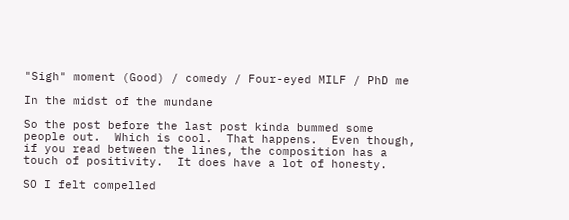"Sigh" moment (Good) / comedy / Four-eyed MILF / PhD me

In the midst of the mundane

So the post before the last post kinda bummed some people out.  Which is cool.  That happens.  Even though, if you read between the lines, the composition has a touch of positivity.  It does have a lot of honesty.

SO I felt compelled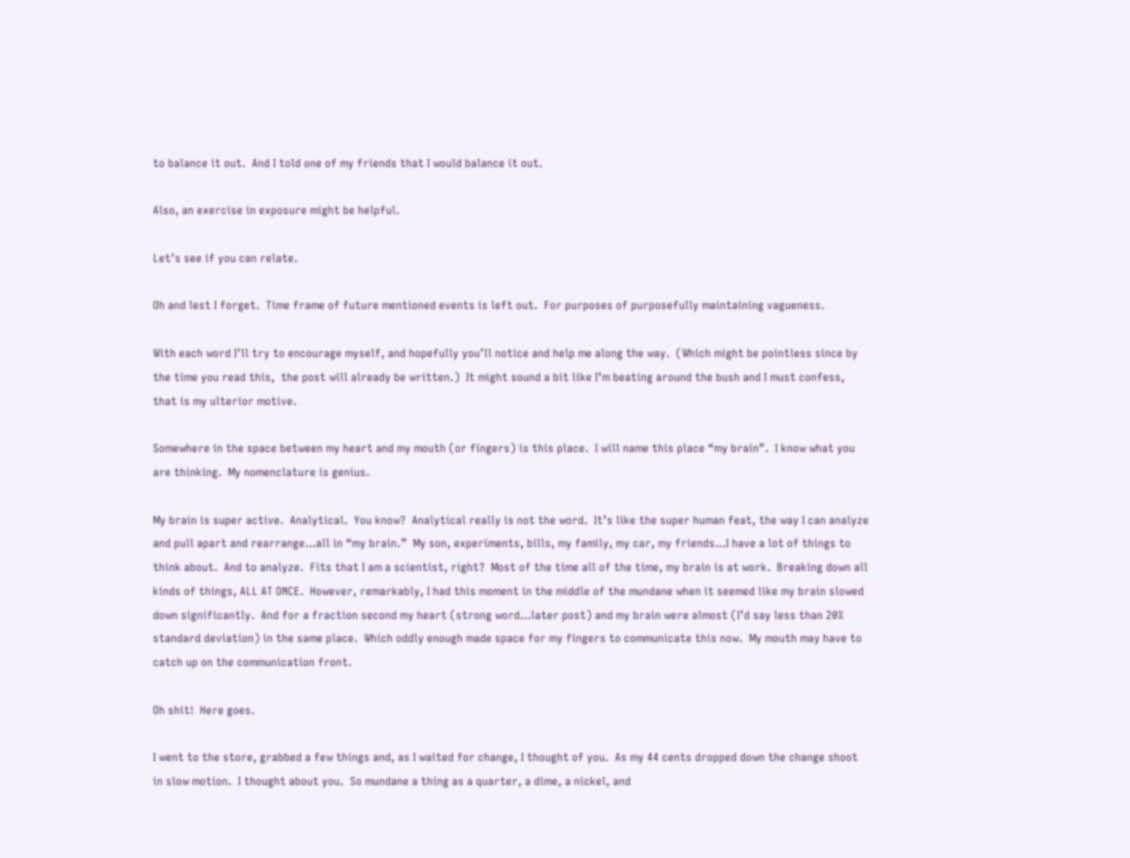to balance it out.  And I told one of my friends that I would balance it out.

Also, an exercise in exposure might be helpful.

Let’s see if you can relate.

Oh and lest I forget.  Time frame of future mentioned events is left out.  For purposes of purposefully maintaining vagueness.

With each word I’ll try to encourage myself, and hopefully you’ll notice and help me along the way.  (Which might be pointless since by the time you read this,  the post will already be written.)  It might sound a bit like I’m beating around the bush and I must confess, that is my ulterior motive.

Somewhere in the space between my heart and my mouth (or fingers) is this place.  I will name this place “my brain”.  I know what you are thinking.  My nomenclature is genius.

My brain is super active.  Analytical.  You know?  Analytical really is not the word.  It’s like the super human feat, the way I can analyze and pull apart and rearrange…all in “my brain.”  My son, experiments, bills, my family, my car, my friends…I have a lot of things to think about.  And to analyze.  Fits that I am a scientist, right?  Most of the time all of the time, my brain is at work.  Breaking down all kinds of things, ALL AT ONCE.  However, remarkably, I had this moment in the middle of the mundane when it seemed like my brain slowed down significantly.  And for a fraction second my heart (strong word…later post) and my brain were almost (I’d say less than 20% standard deviation) in the same place.  Which oddly enough made space for my fingers to communicate this now.  My mouth may have to catch up on the communication front.

Oh shit!  Here goes.

I went to the store, grabbed a few things and, as I waited for change, I thought of you.  As my 44 cents dropped down the change shoot in slow motion.  I thought about you.  So mundane a thing as a quarter, a dime, a nickel, and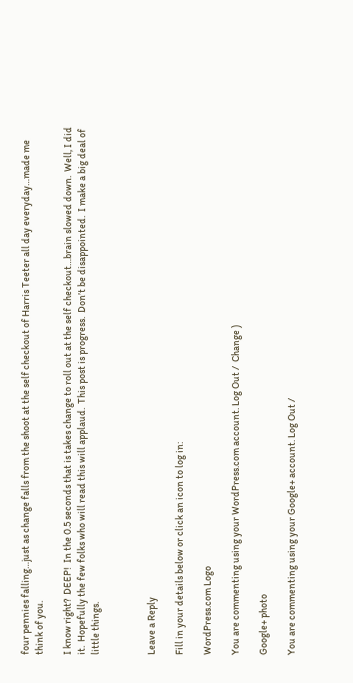four pennies falling…just as change falls from the shoot at the self checkout of Harris Teeter all day everyday…made me think of you.

I know right?  DEEP!  In the 0.5 seconds that is takes change to roll out at the self checkout…brain slowed down.  Well, I did it.  Hopefully the few folks who will read this will applaud.  This post is progress.  Don’t be disappointed.  I make a big deal of little things.



Leave a Reply

Fill in your details below or click an icon to log in:

WordPress.com Logo

You are commenting using your WordPress.com account. Log Out /  Change )

Google+ photo

You are commenting using your Google+ account. Log Out /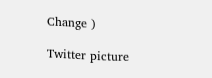Change )

Twitter picture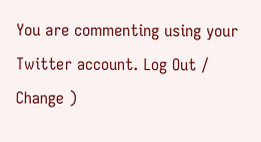You are commenting using your Twitter account. Log Out /  Change )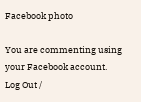Facebook photo

You are commenting using your Facebook account. Log Out /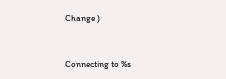Change )


Connecting to %s